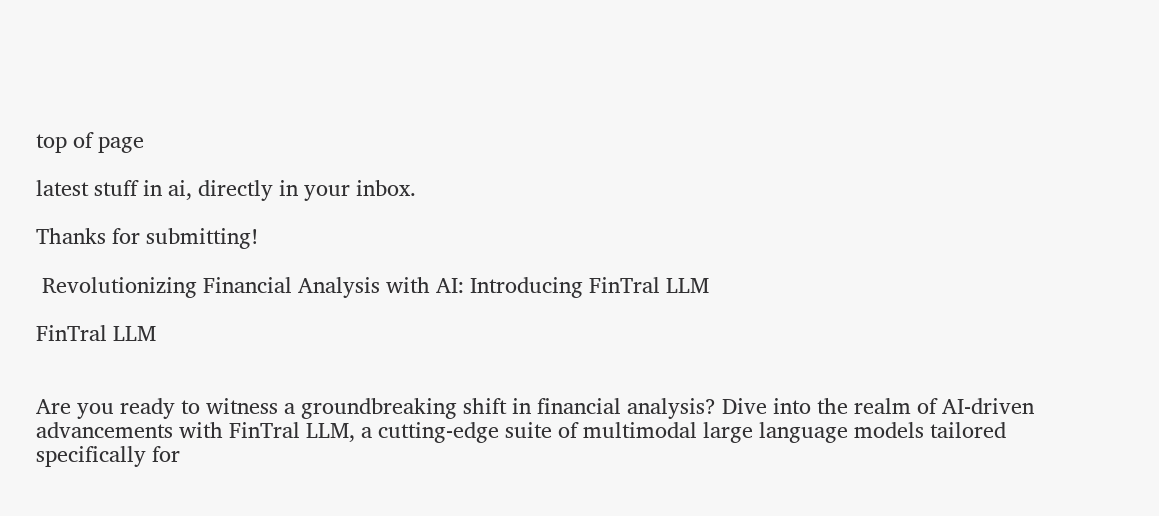top of page

latest stuff in ai, directly in your inbox.

Thanks for submitting!

 Revolutionizing Financial Analysis with AI: Introducing FinTral LLM

FinTral LLM


Are you ready to witness a groundbreaking shift in financial analysis? Dive into the realm of AI-driven advancements with FinTral LLM, a cutting-edge suite of multimodal large language models tailored specifically for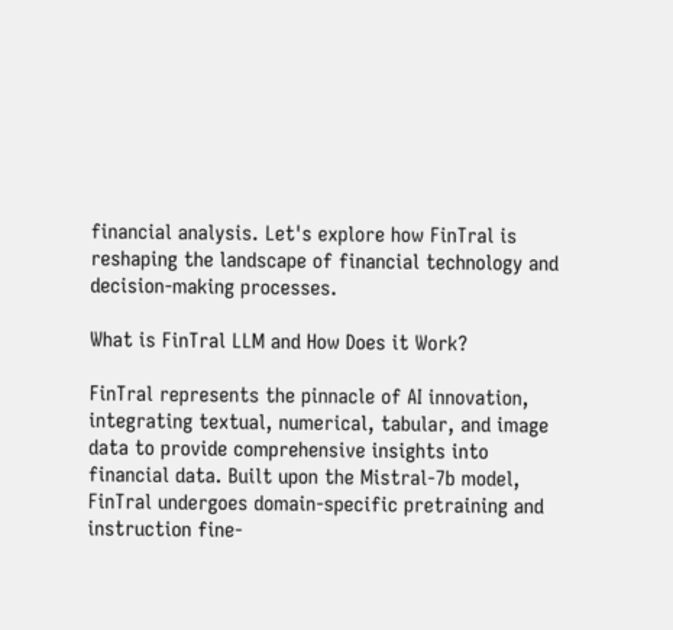financial analysis. Let's explore how FinTral is reshaping the landscape of financial technology and decision-making processes.

What is FinTral LLM and How Does it Work?

FinTral represents the pinnacle of AI innovation, integrating textual, numerical, tabular, and image data to provide comprehensive insights into financial data. Built upon the Mistral-7b model, FinTral undergoes domain-specific pretraining and instruction fine-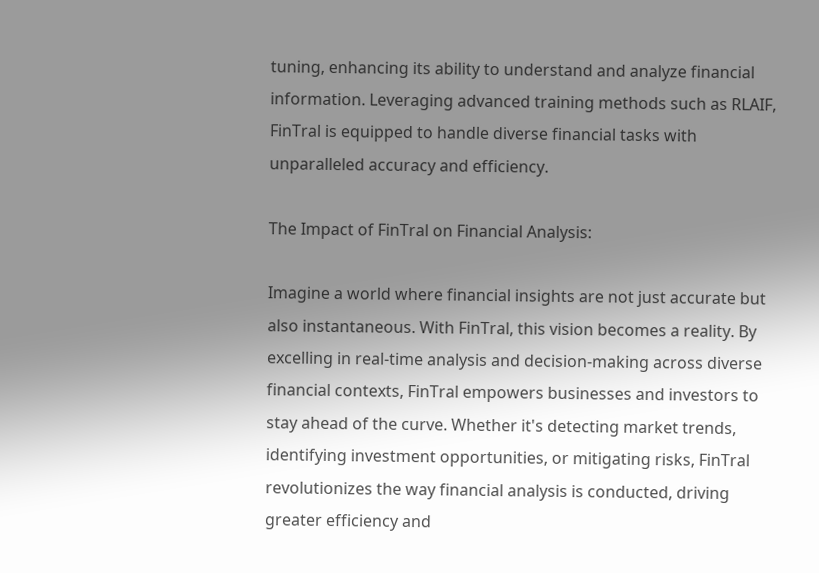tuning, enhancing its ability to understand and analyze financial information. Leveraging advanced training methods such as RLAIF, FinTral is equipped to handle diverse financial tasks with unparalleled accuracy and efficiency.

The Impact of FinTral on Financial Analysis:

Imagine a world where financial insights are not just accurate but also instantaneous. With FinTral, this vision becomes a reality. By excelling in real-time analysis and decision-making across diverse financial contexts, FinTral empowers businesses and investors to stay ahead of the curve. Whether it's detecting market trends, identifying investment opportunities, or mitigating risks, FinTral revolutionizes the way financial analysis is conducted, driving greater efficiency and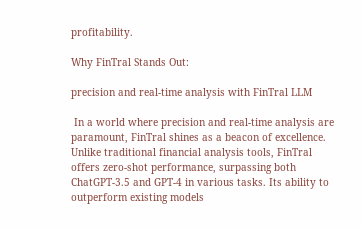profitability.

Why FinTral Stands Out:

precision and real-time analysis with FinTral LLM

 In a world where precision and real-time analysis are paramount, FinTral shines as a beacon of excellence. Unlike traditional financial analysis tools, FinTral offers zero-shot performance, surpassing both ChatGPT-3.5 and GPT-4 in various tasks. Its ability to outperform existing models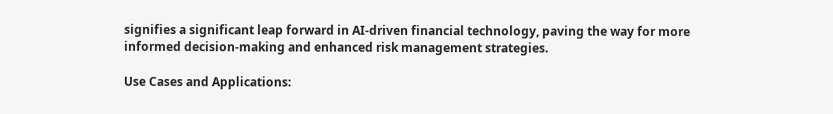signifies a significant leap forward in AI-driven financial technology, paving the way for more informed decision-making and enhanced risk management strategies.

Use Cases and Applications: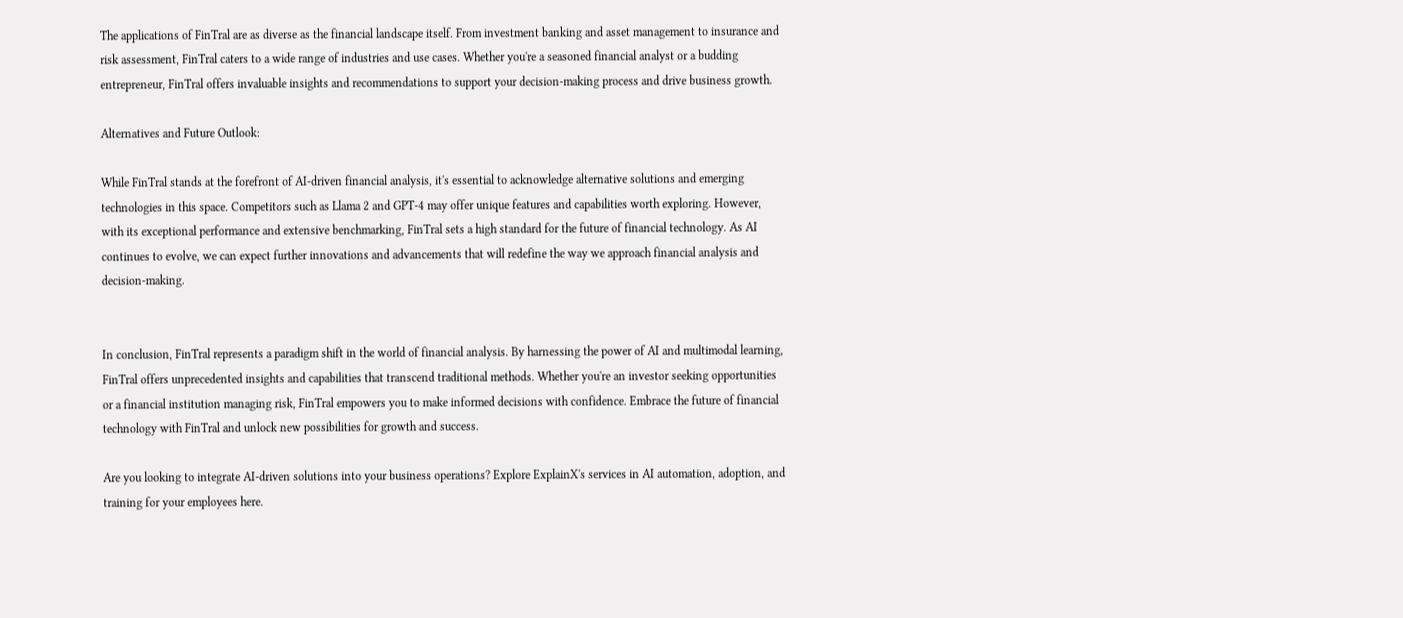The applications of FinTral are as diverse as the financial landscape itself. From investment banking and asset management to insurance and risk assessment, FinTral caters to a wide range of industries and use cases. Whether you're a seasoned financial analyst or a budding entrepreneur, FinTral offers invaluable insights and recommendations to support your decision-making process and drive business growth.

Alternatives and Future Outlook:

While FinTral stands at the forefront of AI-driven financial analysis, it's essential to acknowledge alternative solutions and emerging technologies in this space. Competitors such as Llama 2 and GPT-4 may offer unique features and capabilities worth exploring. However, with its exceptional performance and extensive benchmarking, FinTral sets a high standard for the future of financial technology. As AI continues to evolve, we can expect further innovations and advancements that will redefine the way we approach financial analysis and decision-making.


In conclusion, FinTral represents a paradigm shift in the world of financial analysis. By harnessing the power of AI and multimodal learning, FinTral offers unprecedented insights and capabilities that transcend traditional methods. Whether you're an investor seeking opportunities or a financial institution managing risk, FinTral empowers you to make informed decisions with confidence. Embrace the future of financial technology with FinTral and unlock new possibilities for growth and success.

Are you looking to integrate AI-driven solutions into your business operations? Explore ExplainX's services in AI automation, adoption, and training for your employees here.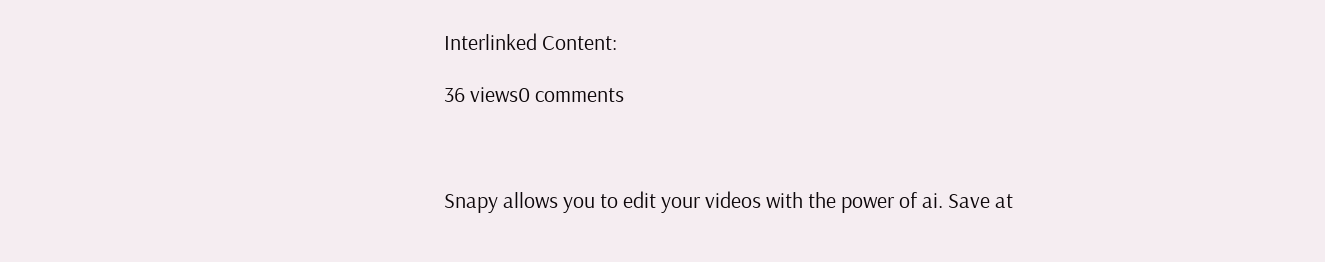Interlinked Content:

36 views0 comments



Snapy allows you to edit your videos with the power of ai. Save at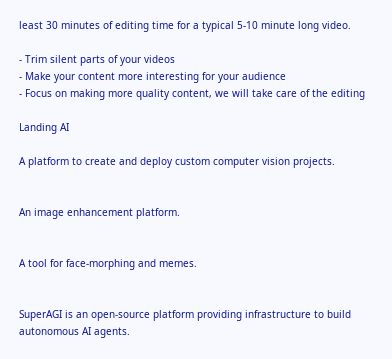least 30 minutes of editing time for a typical 5-10 minute long video.

- Trim silent parts of your videos
- Make your content more interesting for your audience
- Focus on making more quality content, we will take care of the editing

Landing AI

A platform to create and deploy custom computer vision projects.


An image enhancement platform.


A tool for face-morphing and memes.


SuperAGI is an open-source platform providing infrastructure to build autonomous AI agents.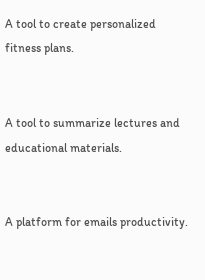A tool to create personalized fitness plans.


A tool to summarize lectures and educational materials.


A platform for emails productivity.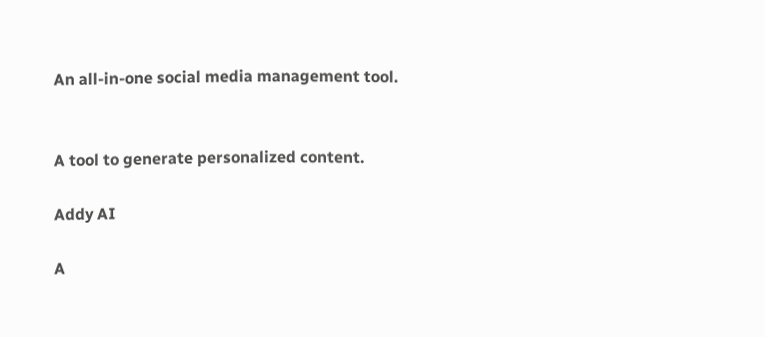An all-in-one social media management tool.


A tool to generate personalized content.

Addy AI

A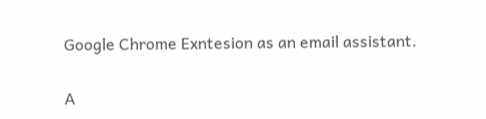Google Chrome Exntesion as an email assistant.


A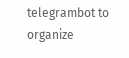telegrambot to organize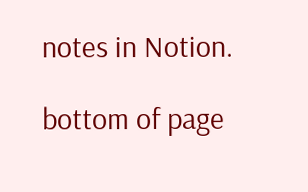notes in Notion.

bottom of page